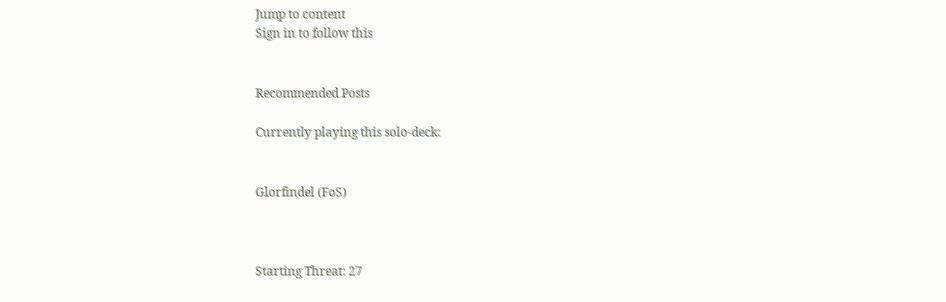Jump to content
Sign in to follow this


Recommended Posts

Currently playing this solo-deck:


Glorfindel (FoS)



Starting Threat: 27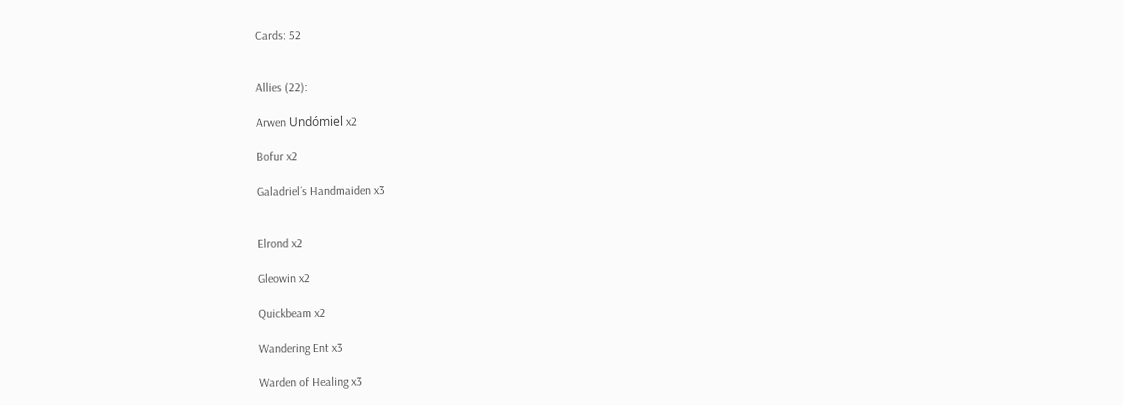Cards: 52


Allies (22):

Arwen Undómiel x2

Bofur x2

Galadriel´s Handmaiden x3


Elrond x2

Gleowin x2

Quickbeam x2

Wandering Ent x3

Warden of Healing x3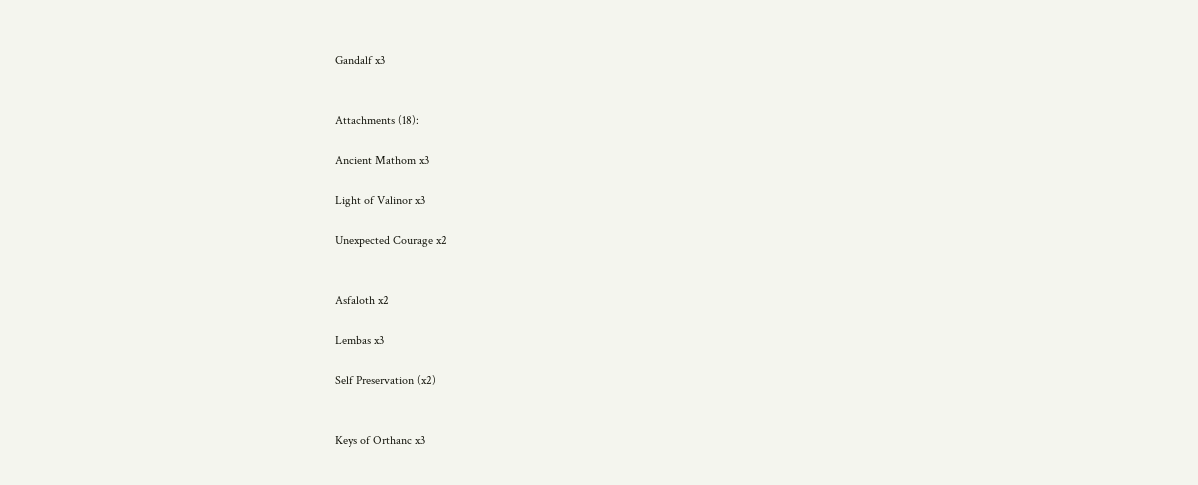Gandalf x3


Attachments (18):

Ancient Mathom x3

Light of Valinor x3

Unexpected Courage x2


Asfaloth x2

Lembas x3

Self Preservation (x2)


Keys of Orthanc x3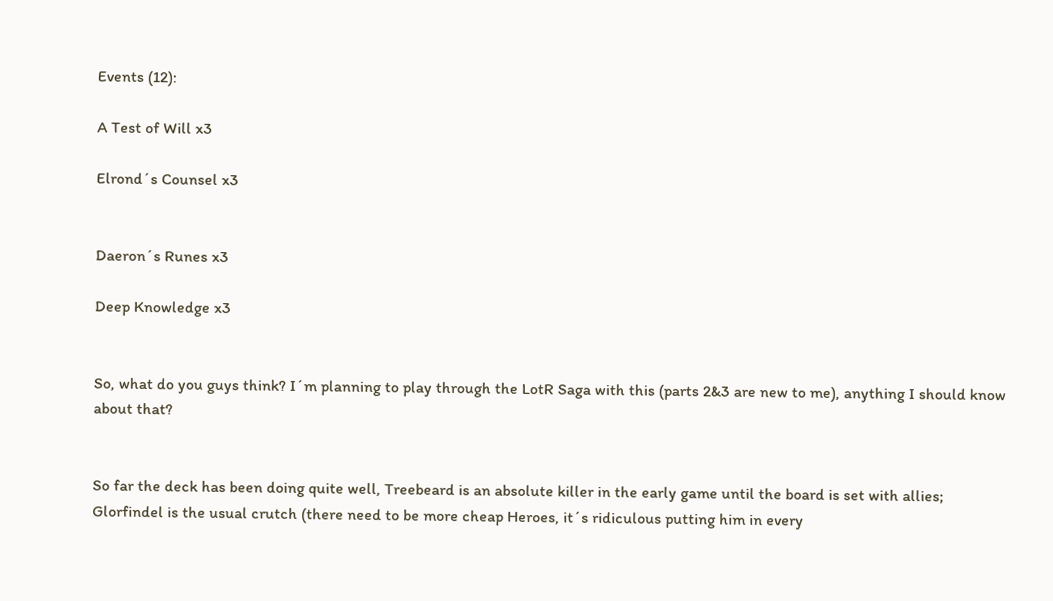Events (12):

A Test of Will x3

Elrond´s Counsel x3


Daeron´s Runes x3

Deep Knowledge x3


So, what do you guys think? I´m planning to play through the LotR Saga with this (parts 2&3 are new to me), anything I should know about that?


So far the deck has been doing quite well, Treebeard is an absolute killer in the early game until the board is set with allies; Glorfindel is the usual crutch (there need to be more cheap Heroes, it´s ridiculous putting him in every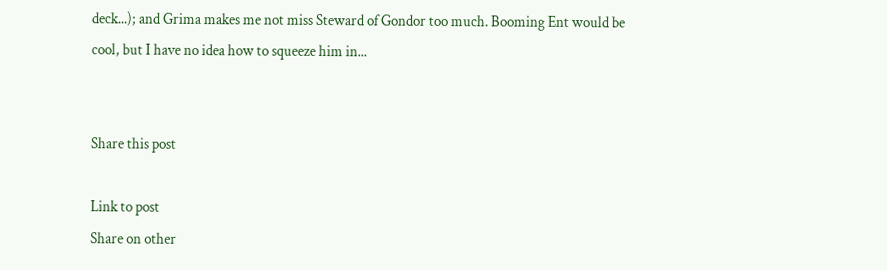deck...); and Grima makes me not miss Steward of Gondor too much. Booming Ent would be cool, but I have no idea how to squeeze him in...


Share this post

Link to post
Share on other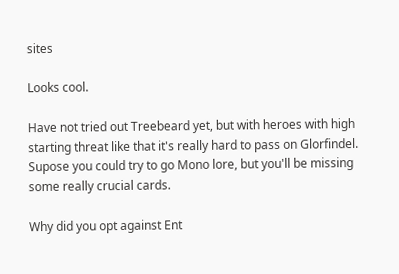sites

Looks cool.

Have not tried out Treebeard yet, but with heroes with high starting threat like that it's really hard to pass on Glorfindel. Supose you could try to go Mono lore, but you'll be missing some really crucial cards.

Why did you opt against Ent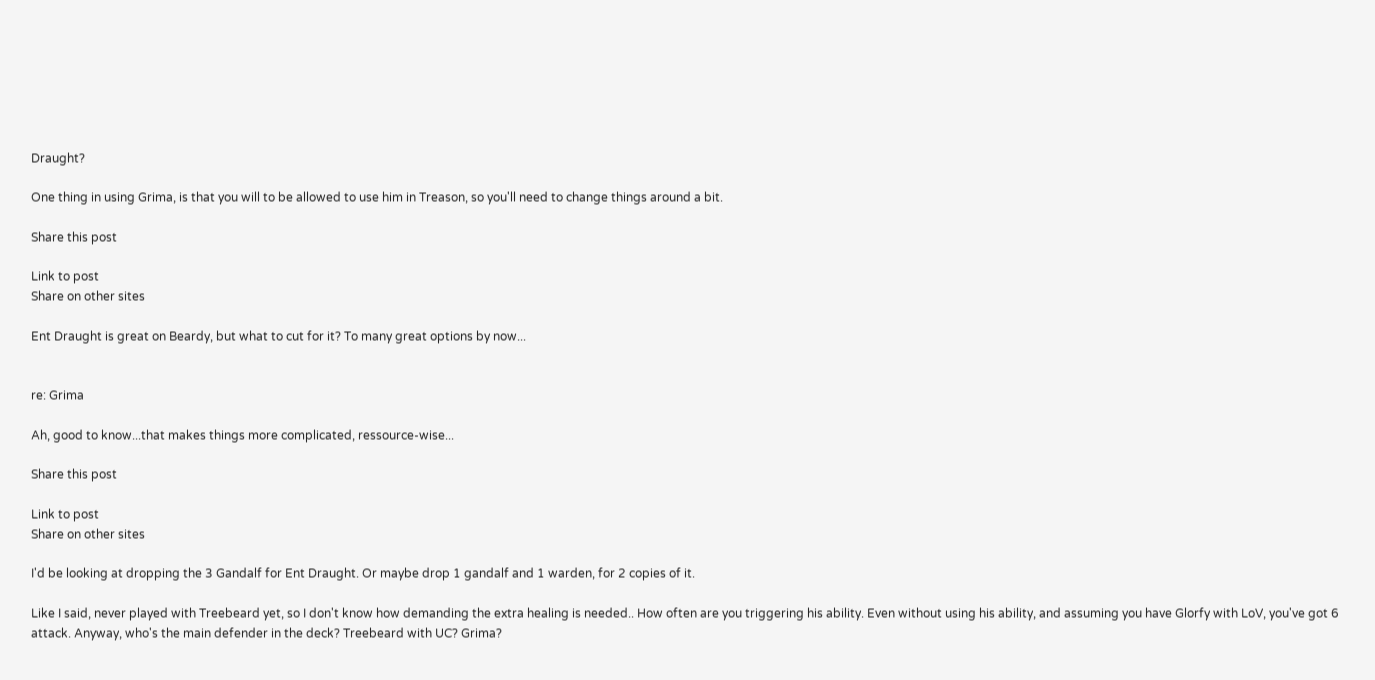Draught?

One thing in using Grima, is that you will to be allowed to use him in Treason, so you'll need to change things around a bit.

Share this post

Link to post
Share on other sites

Ent Draught is great on Beardy, but what to cut for it? To many great options by now...


re: Grima

Ah, good to know...that makes things more complicated, ressource-wise...

Share this post

Link to post
Share on other sites

I'd be looking at dropping the 3 Gandalf for Ent Draught. Or maybe drop 1 gandalf and 1 warden, for 2 copies of it.

Like I said, never played with Treebeard yet, so I don't know how demanding the extra healing is needed.. How often are you triggering his ability. Even without using his ability, and assuming you have Glorfy with LoV, you've got 6 attack. Anyway, who's the main defender in the deck? Treebeard with UC? Grima?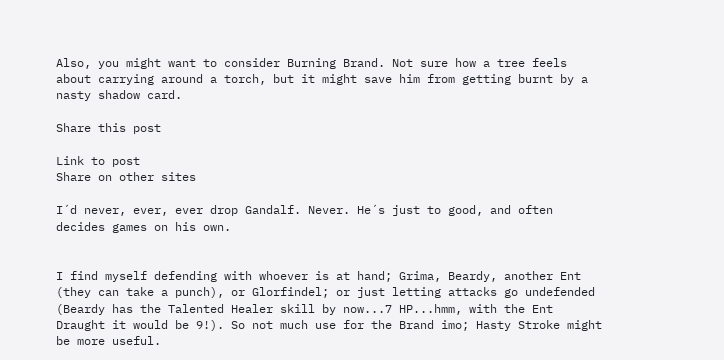Also, you might want to consider Burning Brand. Not sure how a tree feels about carrying around a torch, but it might save him from getting burnt by a nasty shadow card.

Share this post

Link to post
Share on other sites

I´d never, ever, ever drop Gandalf. Never. He´s just to good, and often decides games on his own.


I find myself defending with whoever is at hand; Grima, Beardy, another Ent (they can take a punch), or Glorfindel; or just letting attacks go undefended (Beardy has the Talented Healer skill by now...7 HP...hmm, with the Ent Draught it would be 9!). So not much use for the Brand imo; Hasty Stroke might be more useful.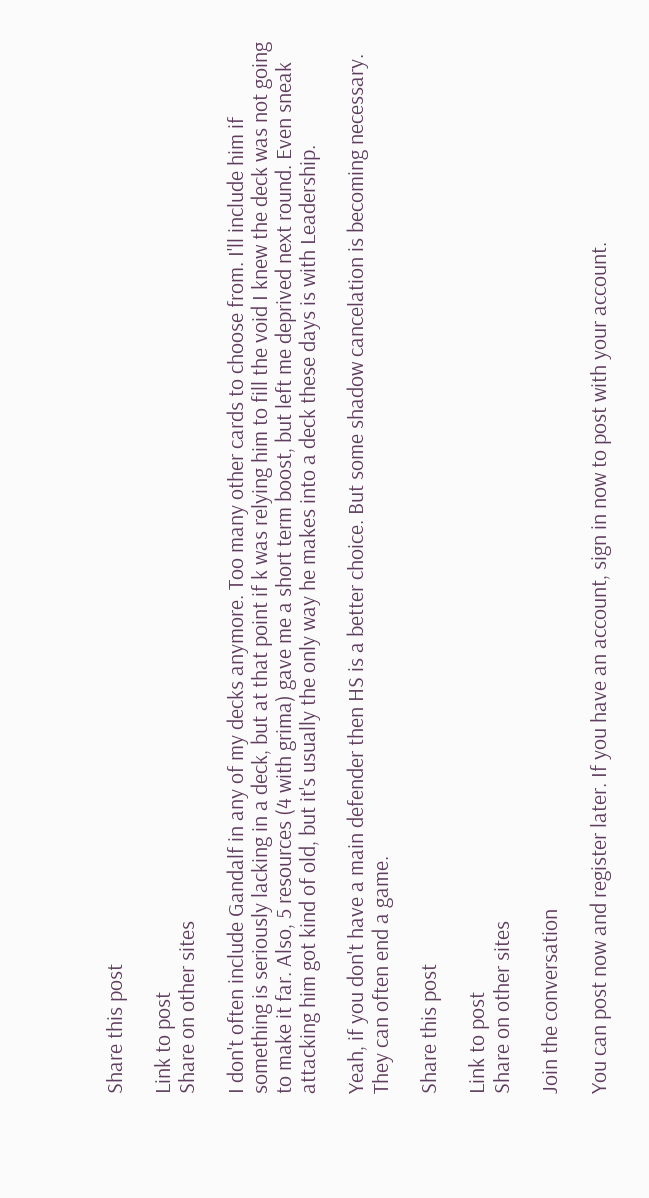Share this post

Link to post
Share on other sites

I don't often include Gandalf in any of my decks anymore. Too many other cards to choose from. I'll include him if something is seriously lacking in a deck, but at that point if k was relying him to fill the void I knew the deck was not going to make it far. Also, 5 resources (4 with grima) gave me a short term boost, but left me deprived next round. Even sneak attacking him got kind of old, but it's usually the only way he makes into a deck these days is with Leadership.

Yeah, if you don't have a main defender then HS is a better choice. But some shadow cancelation is becoming necessary. They can often end a game.

Share this post

Link to post
Share on other sites

Join the conversation

You can post now and register later. If you have an account, sign in now to post with your account.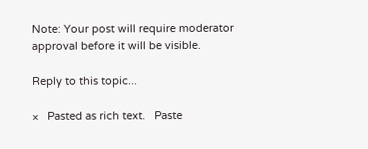Note: Your post will require moderator approval before it will be visible.

Reply to this topic...

×   Pasted as rich text.   Paste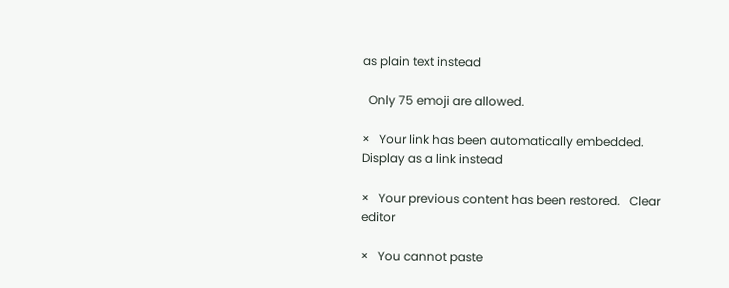as plain text instead

  Only 75 emoji are allowed.

×   Your link has been automatically embedded.   Display as a link instead

×   Your previous content has been restored.   Clear editor

×   You cannot paste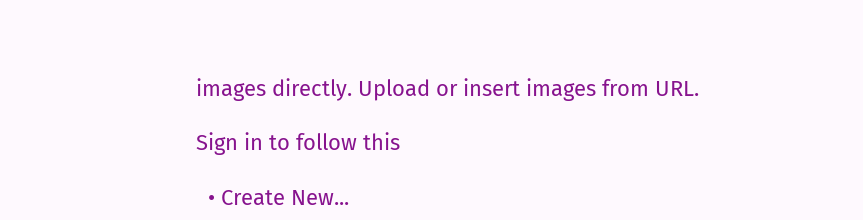images directly. Upload or insert images from URL.

Sign in to follow this

  • Create New...